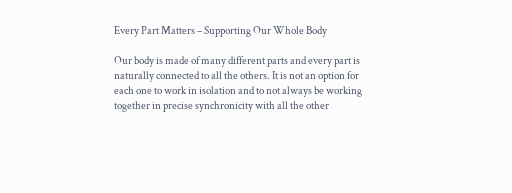Every Part Matters – Supporting Our Whole Body

Our body is made of many different parts and every part is naturally connected to all the others. It is not an option for each one to work in isolation and to not always be working together in precise synchronicity with all the other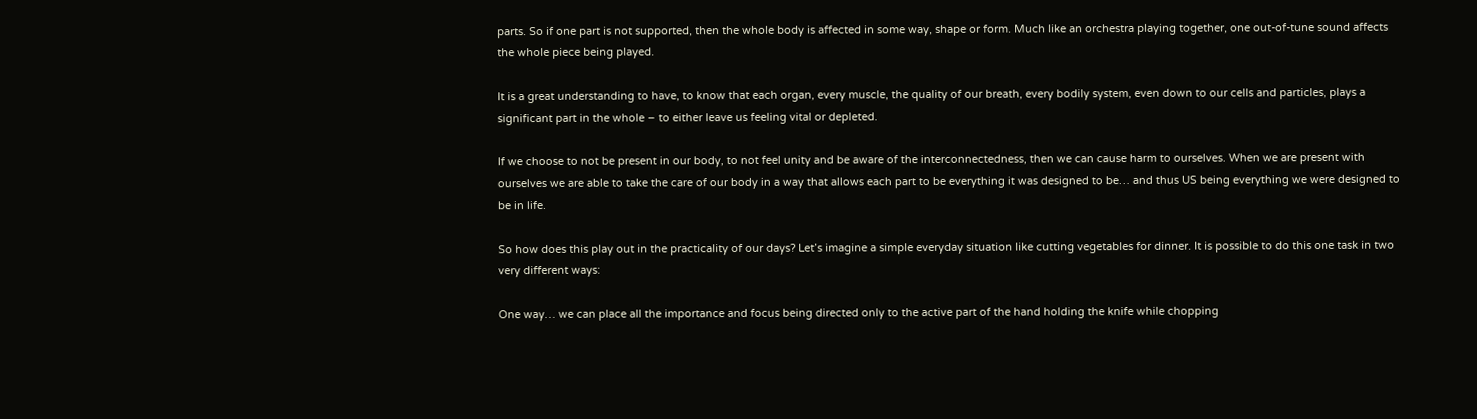parts. So if one part is not supported, then the whole body is affected in some way, shape or form. Much like an orchestra playing together, one out-of-tune sound affects the whole piece being played.

It is a great understanding to have, to know that each organ, every muscle, the quality of our breath, every bodily system, even down to our cells and particles, plays a significant part in the whole – to either leave us feeling vital or depleted.

If we choose to not be present in our body, to not feel unity and be aware of the interconnectedness, then we can cause harm to ourselves. When we are present with ourselves we are able to take the care of our body in a way that allows each part to be everything it was designed to be… and thus US being everything we were designed to be in life.

So how does this play out in the practicality of our days? Let’s imagine a simple everyday situation like cutting vegetables for dinner. It is possible to do this one task in two very different ways:

One way… we can place all the importance and focus being directed only to the active part of the hand holding the knife while chopping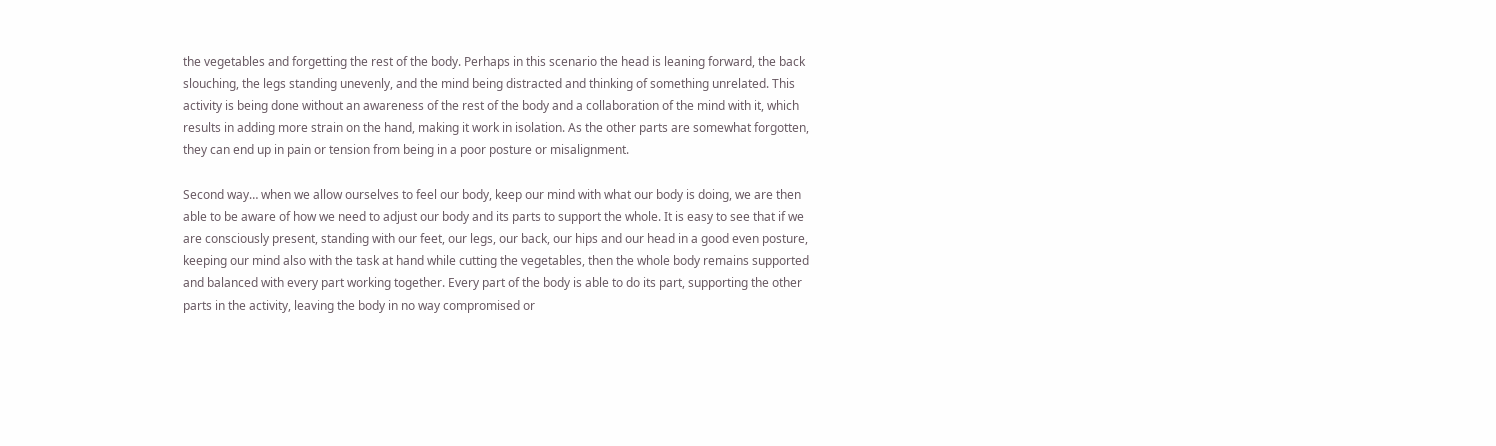the vegetables and forgetting the rest of the body. Perhaps in this scenario the head is leaning forward, the back slouching, the legs standing unevenly, and the mind being distracted and thinking of something unrelated. This activity is being done without an awareness of the rest of the body and a collaboration of the mind with it, which results in adding more strain on the hand, making it work in isolation. As the other parts are somewhat forgotten, they can end up in pain or tension from being in a poor posture or misalignment.

Second way… when we allow ourselves to feel our body, keep our mind with what our body is doing, we are then able to be aware of how we need to adjust our body and its parts to support the whole. It is easy to see that if we are consciously present, standing with our feet, our legs, our back, our hips and our head in a good even posture, keeping our mind also with the task at hand while cutting the vegetables, then the whole body remains supported and balanced with every part working together. Every part of the body is able to do its part, supporting the other parts in the activity, leaving the body in no way compromised or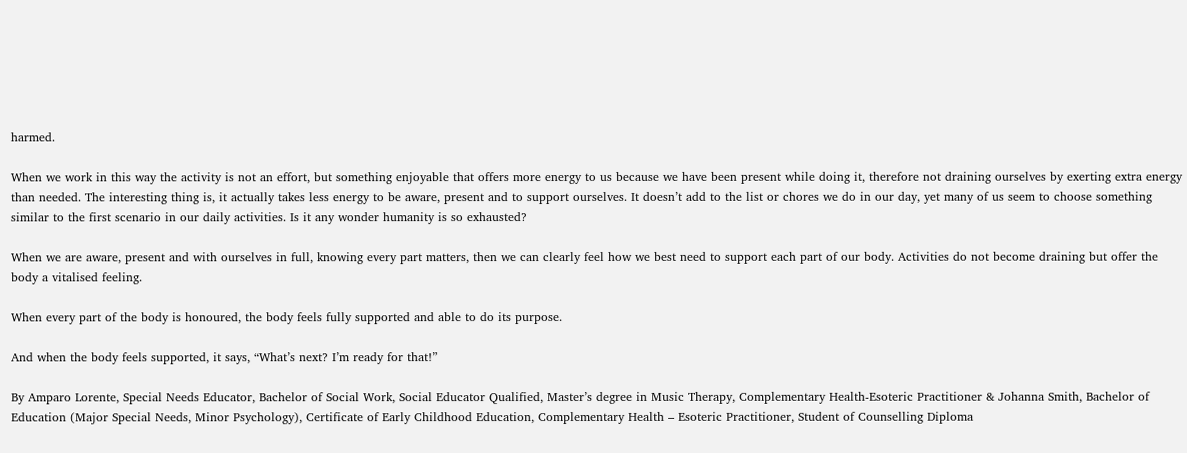harmed.

When we work in this way the activity is not an effort, but something enjoyable that offers more energy to us because we have been present while doing it, therefore not draining ourselves by exerting extra energy than needed. The interesting thing is, it actually takes less energy to be aware, present and to support ourselves. It doesn’t add to the list or chores we do in our day, yet many of us seem to choose something similar to the first scenario in our daily activities. Is it any wonder humanity is so exhausted?

When we are aware, present and with ourselves in full, knowing every part matters, then we can clearly feel how we best need to support each part of our body. Activities do not become draining but offer the body a vitalised feeling.

When every part of the body is honoured, the body feels fully supported and able to do its purpose.

And when the body feels supported, it says, “What’s next? I’m ready for that!”

By Amparo Lorente, Special Needs Educator, Bachelor of Social Work, Social Educator Qualified, Master’s degree in Music Therapy, Complementary Health-Esoteric Practitioner & Johanna Smith, Bachelor of Education (Major Special Needs, Minor Psychology), Certificate of Early Childhood Education, Complementary Health – Esoteric Practitioner, Student of Counselling Diploma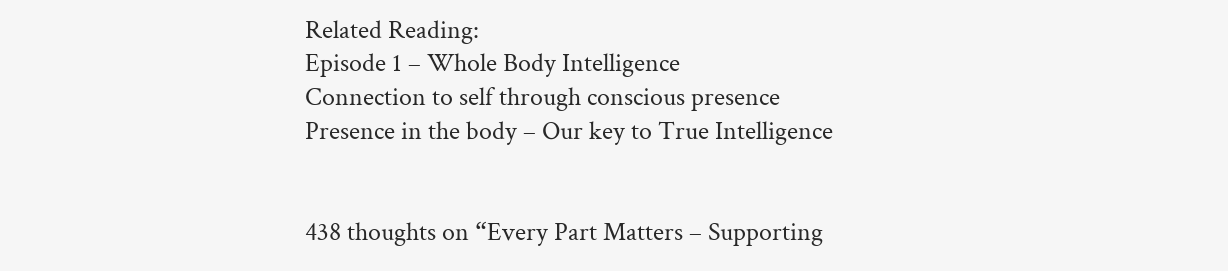Related Reading:
Episode 1 – Whole Body Intelligence
Connection to self through conscious presence
Presence in the body – Our key to True Intelligence


438 thoughts on “Every Part Matters – Supporting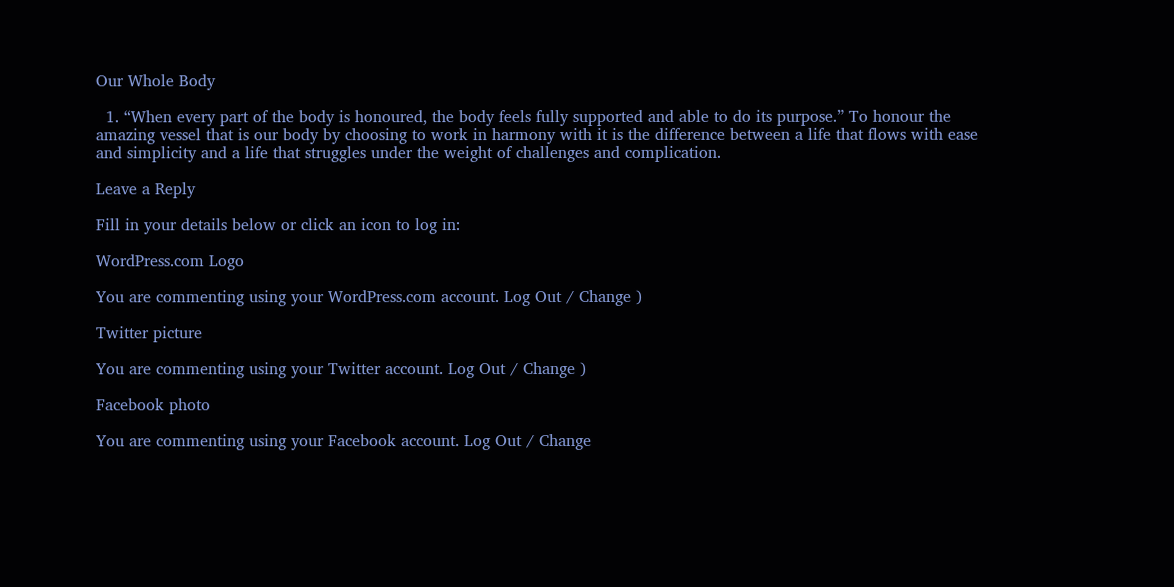Our Whole Body

  1. “When every part of the body is honoured, the body feels fully supported and able to do its purpose.” To honour the amazing vessel that is our body by choosing to work in harmony with it is the difference between a life that flows with ease and simplicity and a life that struggles under the weight of challenges and complication.

Leave a Reply

Fill in your details below or click an icon to log in:

WordPress.com Logo

You are commenting using your WordPress.com account. Log Out / Change )

Twitter picture

You are commenting using your Twitter account. Log Out / Change )

Facebook photo

You are commenting using your Facebook account. Log Out / Change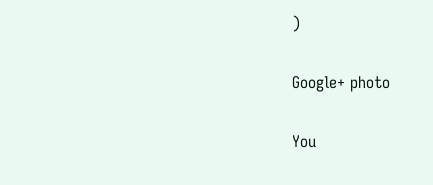)

Google+ photo

You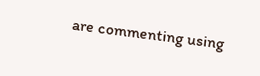are commenting using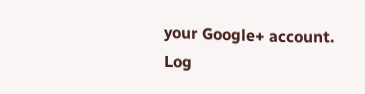your Google+ account. Log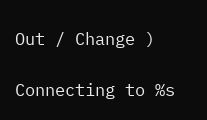Out / Change )

Connecting to %s